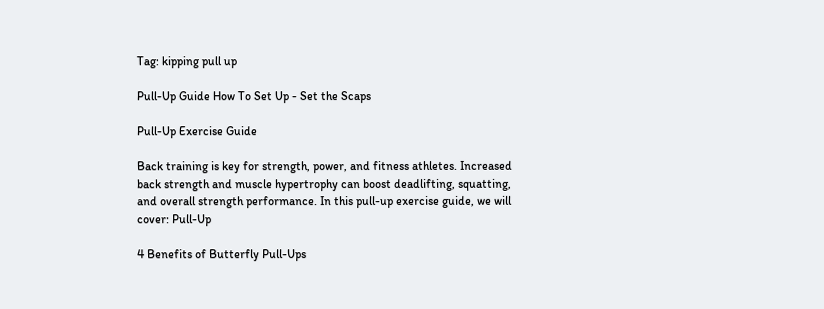Tag: kipping pull up

Pull-Up Guide How To Set Up - Set the Scaps

Pull-Up Exercise Guide

Back training is key for strength, power, and fitness athletes. Increased back strength and muscle hypertrophy can boost deadlifting, squatting, and overall strength performance. In this pull-up exercise guide, we will cover: Pull-Up

4 Benefits of Butterfly Pull-Ups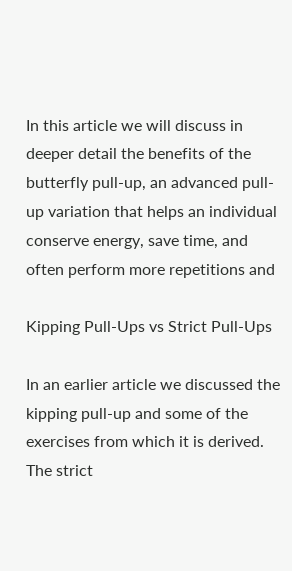In this article we will discuss in deeper detail the benefits of the butterfly pull-up, an advanced pull-up variation that helps an individual conserve energy, save time, and often perform more repetitions and

Kipping Pull-Ups vs Strict Pull-Ups

In an earlier article we discussed the kipping pull-up and some of the exercises from which it is derived. The strict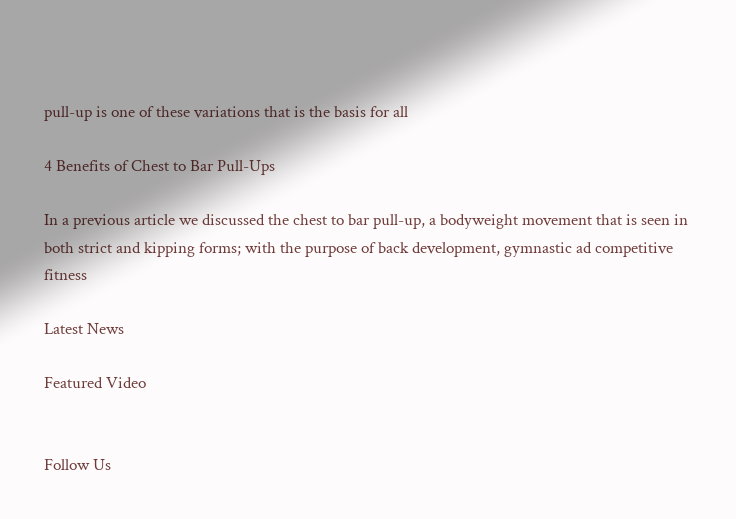pull-up is one of these variations that is the basis for all

4 Benefits of Chest to Bar Pull-Ups

In a previous article we discussed the chest to bar pull-up, a bodyweight movement that is seen in both strict and kipping forms; with the purpose of back development, gymnastic ad competitive fitness

Latest News

Featured Video


Follow Us